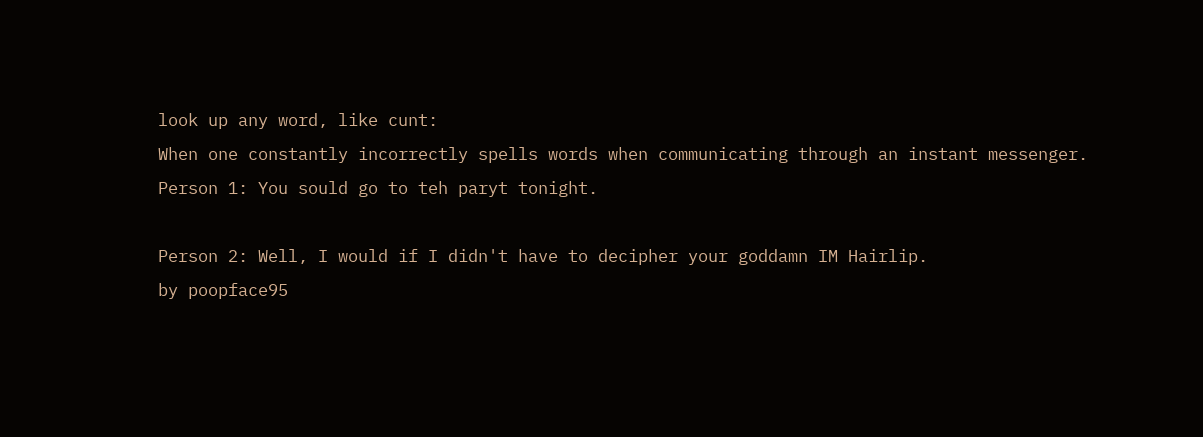look up any word, like cunt:
When one constantly incorrectly spells words when communicating through an instant messenger.
Person 1: You sould go to teh paryt tonight.

Person 2: Well, I would if I didn't have to decipher your goddamn IM Hairlip.
by poopface95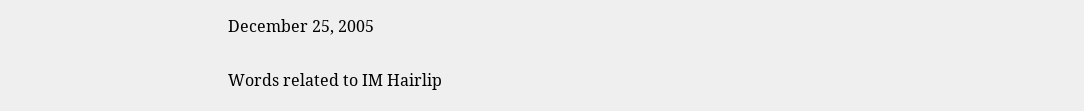December 25, 2005

Words related to IM Hairlip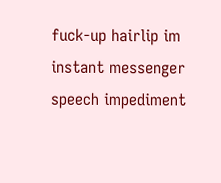fuck-up hairlip im instant messenger speech impediment